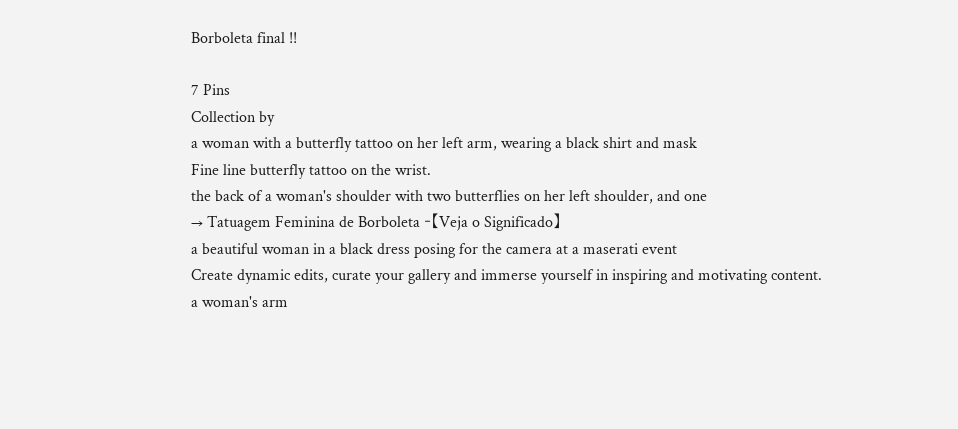Borboleta final !!

7 Pins
Collection by
a woman with a butterfly tattoo on her left arm, wearing a black shirt and mask
Fine line butterfly tattoo on the wrist.
the back of a woman's shoulder with two butterflies on her left shoulder, and one
→ Tatuagem Feminina de Borboleta -【Veja o Significado】
a beautiful woman in a black dress posing for the camera at a maserati event
Create dynamic edits, curate your gallery and immerse yourself in inspiring and motivating content.
a woman's arm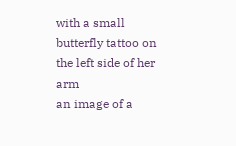with a small butterfly tattoo on the left side of her arm
an image of a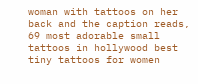woman with tattoos on her back and the caption reads, 69 most adorable small tattoos in hollywood best tiny tattoos for women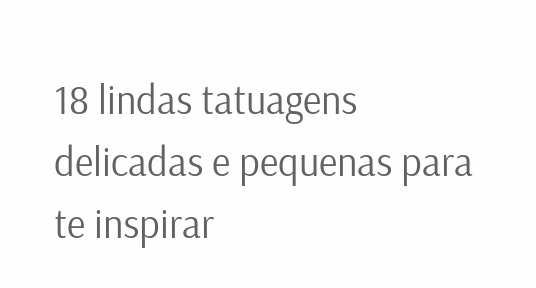18 lindas tatuagens delicadas e pequenas para te inspirar